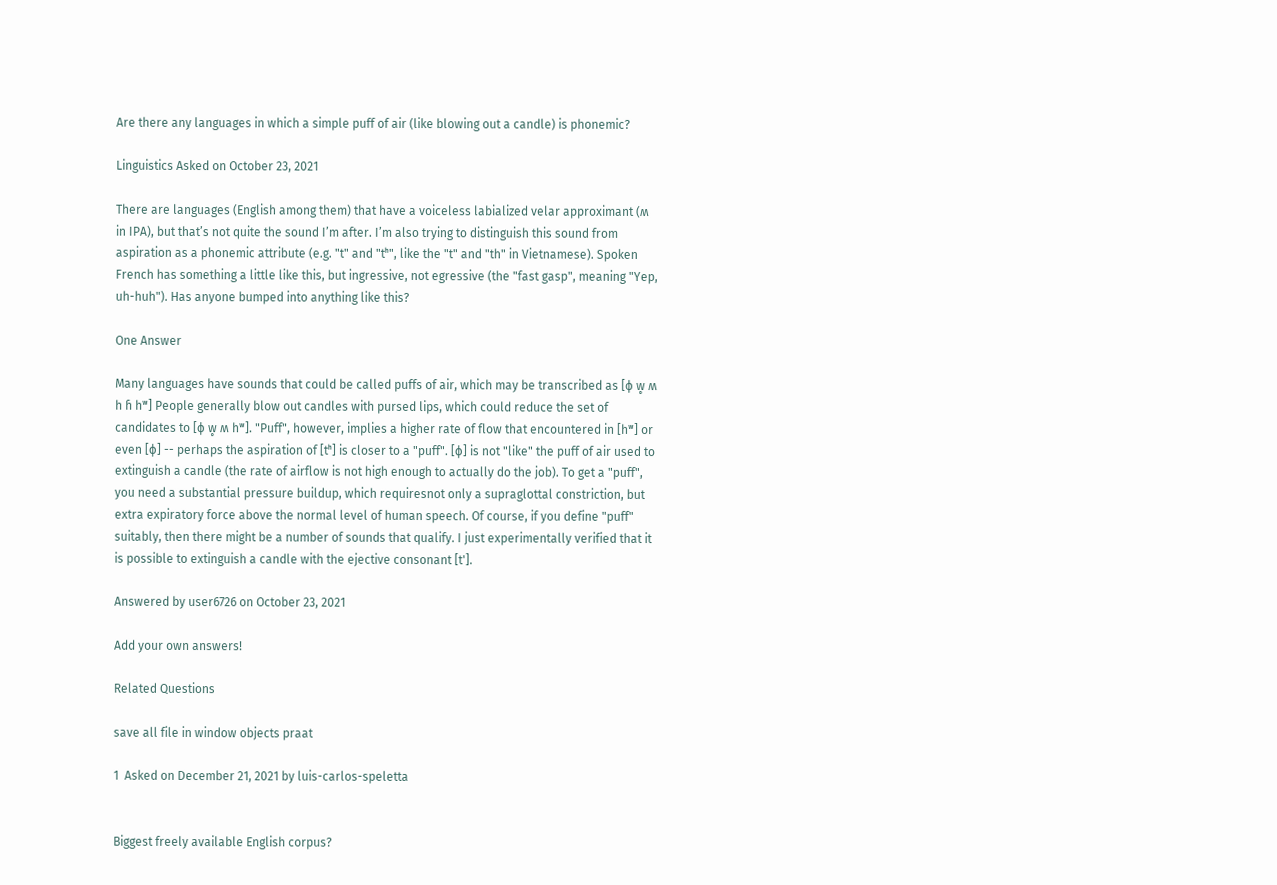Are there any languages in which a simple puff of air (like blowing out a candle) is phonemic?

Linguistics Asked on October 23, 2021

There are languages (English among them) that have a voiceless labialized velar approximant (ʍ in IPA), but that’s not quite the sound I’m after. I’m also trying to distinguish this sound from aspiration as a phonemic attribute (e.g. "t" and "tʰ", like the "t" and "th" in Vietnamese). Spoken French has something a little like this, but ingressive, not egressive (the "fast gasp", meaning "Yep, uh-huh"). Has anyone bumped into anything like this?

One Answer

Many languages have sounds that could be called puffs of air, which may be transcribed as [ɸ w̥ ʍ h ɦ hʷ] People generally blow out candles with pursed lips, which could reduce the set of candidates to [ɸ w̥ ʍ hʷ]. "Puff", however, implies a higher rate of flow that encountered in [hʷ] or even [ɸ] -- perhaps the aspiration of [tʰ] is closer to a "puff". [ɸ] is not "like" the puff of air used to extinguish a candle (the rate of airflow is not high enough to actually do the job). To get a "puff", you need a substantial pressure buildup, which requiresnot only a supraglottal constriction, but extra expiratory force above the normal level of human speech. Of course, if you define "puff" suitably, then there might be a number of sounds that qualify. I just experimentally verified that it is possible to extinguish a candle with the ejective consonant [t'].

Answered by user6726 on October 23, 2021

Add your own answers!

Related Questions

save all file in window objects praat

1  Asked on December 21, 2021 by luis-carlos-speletta


Biggest freely available English corpus?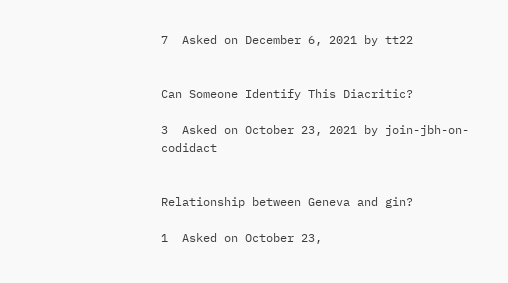7  Asked on December 6, 2021 by tt22


Can Someone Identify This Diacritic?

3  Asked on October 23, 2021 by join-jbh-on-codidact


Relationship between Geneva and gin?

1  Asked on October 23,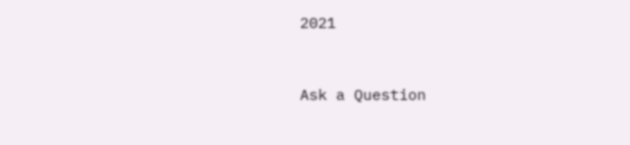2021


Ask a Question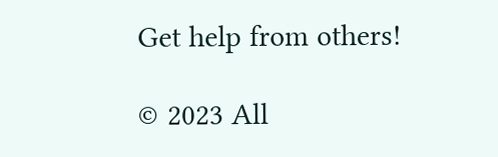Get help from others!

© 2023 All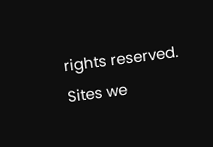rights reserved. Sites we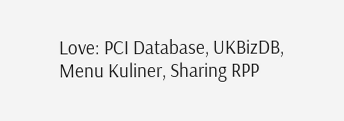Love: PCI Database, UKBizDB, Menu Kuliner, Sharing RPP